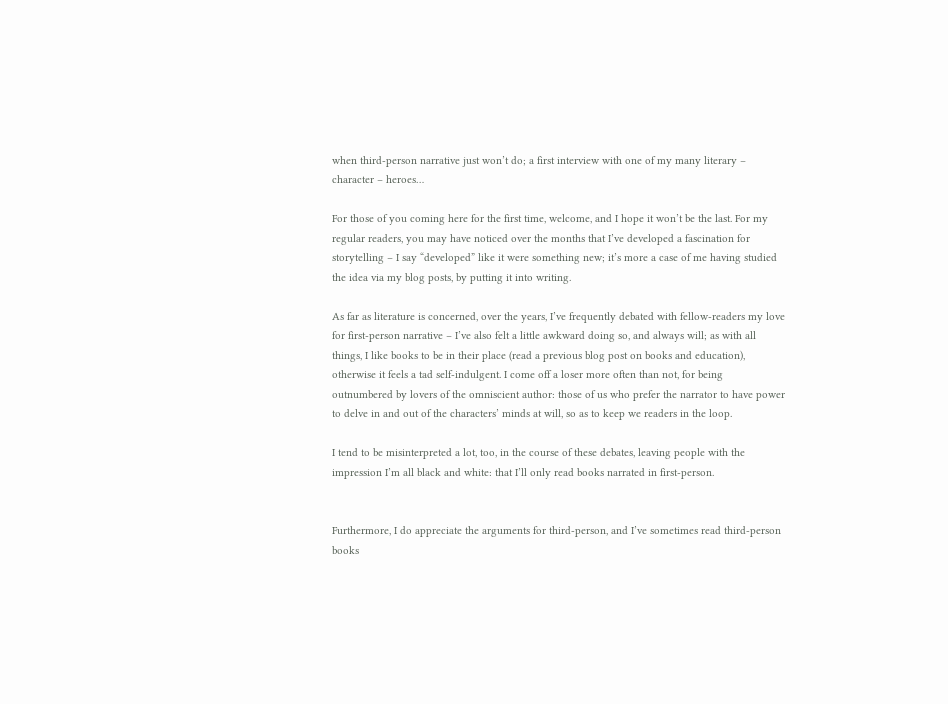when third-person narrative just won’t do; a first interview with one of my many literary – character – heroes…

For those of you coming here for the first time, welcome, and I hope it won’t be the last. For my regular readers, you may have noticed over the months that I’ve developed a fascination for storytelling – I say “developed” like it were something new; it’s more a case of me having studied the idea via my blog posts, by putting it into writing.

As far as literature is concerned, over the years, I’ve frequently debated with fellow-readers my love for first-person narrative – I’ve also felt a little awkward doing so, and always will; as with all things, I like books to be in their place (read a previous blog post on books and education), otherwise it feels a tad self-indulgent. I come off a loser more often than not, for being outnumbered by lovers of the omniscient author: those of us who prefer the narrator to have power to delve in and out of the characters’ minds at will, so as to keep we readers in the loop.

I tend to be misinterpreted a lot, too, in the course of these debates, leaving people with the impression I’m all black and white: that I’ll only read books narrated in first-person.


Furthermore, I do appreciate the arguments for third-person, and I’ve sometimes read third-person books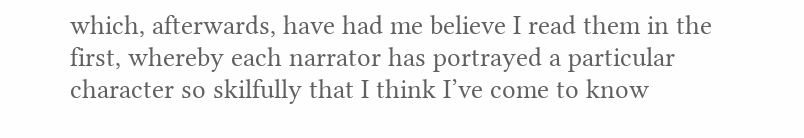which, afterwards, have had me believe I read them in the first, whereby each narrator has portrayed a particular character so skilfully that I think I’ve come to know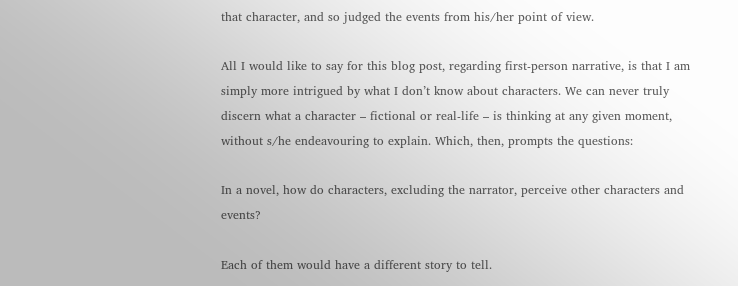that character, and so judged the events from his/her point of view.

All I would like to say for this blog post, regarding first-person narrative, is that I am simply more intrigued by what I don’t know about characters. We can never truly discern what a character – fictional or real-life – is thinking at any given moment, without s/he endeavouring to explain. Which, then, prompts the questions:

In a novel, how do characters, excluding the narrator, perceive other characters and events?

Each of them would have a different story to tell.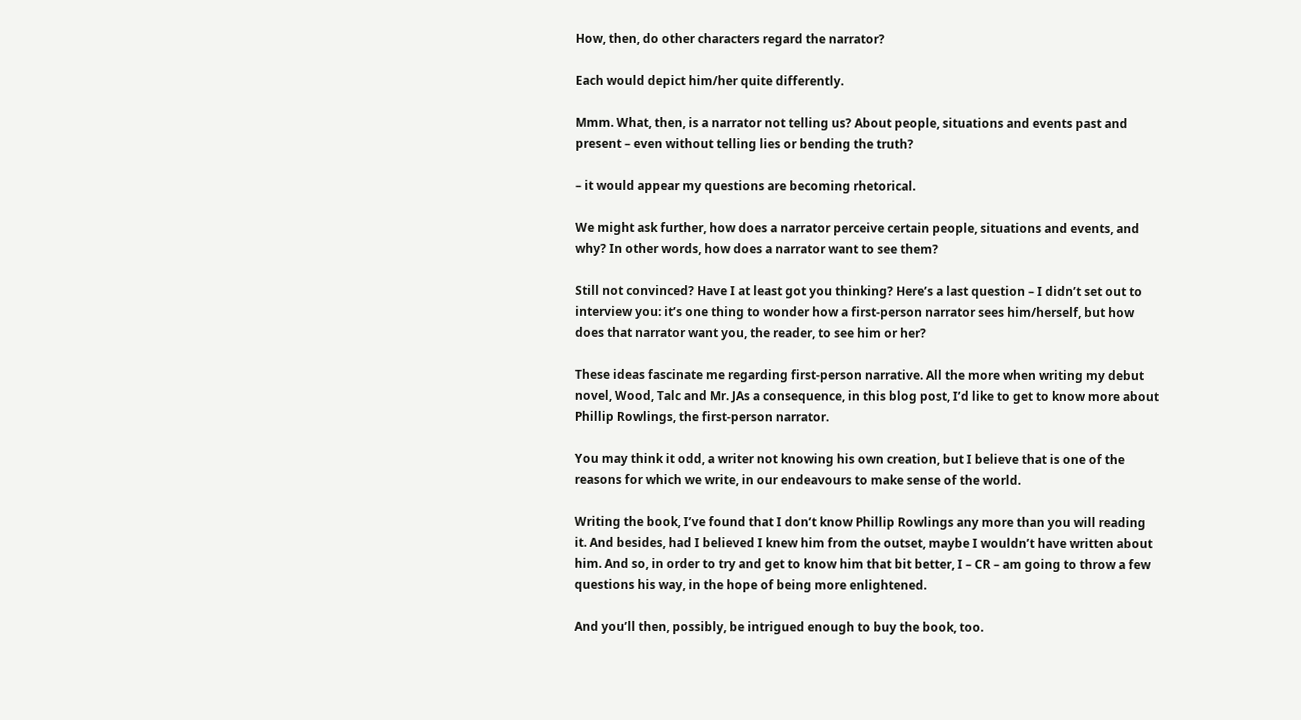How, then, do other characters regard the narrator?

Each would depict him/her quite differently.

Mmm. What, then, is a narrator not telling us? About people, situations and events past and present – even without telling lies or bending the truth?

– it would appear my questions are becoming rhetorical.

We might ask further, how does a narrator perceive certain people, situations and events, and why? In other words, how does a narrator want to see them?

Still not convinced? Have I at least got you thinking? Here’s a last question – I didn’t set out to interview you: it’s one thing to wonder how a first-person narrator sees him/herself, but how does that narrator want you, the reader, to see him or her?

These ideas fascinate me regarding first-person narrative. All the more when writing my debut novel, Wood, Talc and Mr. JAs a consequence, in this blog post, I’d like to get to know more about Phillip Rowlings, the first-person narrator.

You may think it odd, a writer not knowing his own creation, but I believe that is one of the reasons for which we write, in our endeavours to make sense of the world.

Writing the book, I’ve found that I don’t know Phillip Rowlings any more than you will reading it. And besides, had I believed I knew him from the outset, maybe I wouldn’t have written about him. And so, in order to try and get to know him that bit better, I – CR – am going to throw a few questions his way, in the hope of being more enlightened.

And you’ll then, possibly, be intrigued enough to buy the book, too.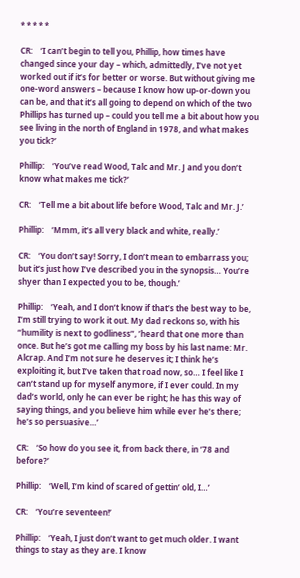* * * * *

CR:    ‘I can’t begin to tell you, Phillip, how times have changed since your day – which, admittedly, I’ve not yet worked out if it’s for better or worse. But without giving me one-word answers – because I know how up-or-down you can be, and that it’s all going to depend on which of the two Phillips has turned up – could you tell me a bit about how you see living in the north of England in 1978, and what makes you tick?’

Phillip:    ‘You’ve read Wood, Talc and Mr. J and you don’t know what makes me tick?’

CR:    ‘Tell me a bit about life before Wood, Talc and Mr. J.’

Phillip:    ‘Mmm, it’s all very black and white, really.’

CR:    ‘You don’t say! Sorry, I don’t mean to embarrass you; but it’s just how I’ve described you in the synopsis… You’re shyer than I expected you to be, though.’

Phillip:    ‘Yeah, and I don’t know if that’s the best way to be, I’m still trying to work it out. My dad reckons so, with his “humility is next to godliness”, ’heard that one more than once. But he’s got me calling my boss by his last name: Mr. Alcrap. And I’m not sure he deserves it; I think he’s exploiting it, but I’ve taken that road now, so… I feel like I can’t stand up for myself anymore, if I ever could. In my dad’s world, only he can ever be right; he has this way of saying things, and you believe him while ever he’s there; he’s so persuasive…’

CR:    ‘So how do you see it, from back there, in ’78 and before?’

Phillip:    ‘Well, I’m kind of scared of gettin’ old, I…’

CR:    ‘You’re seventeen!’

Phillip:    ‘Yeah, I just don’t want to get much older. I want things to stay as they are. I know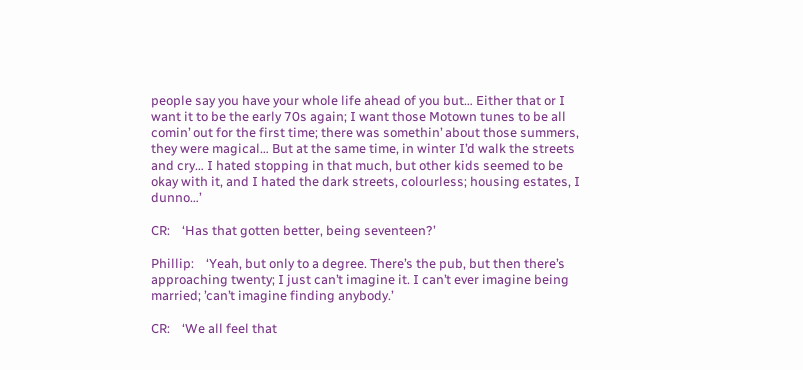people say you have your whole life ahead of you but… Either that or I want it to be the early 70s again; I want those Motown tunes to be all comin’ out for the first time; there was somethin’ about those summers, they were magical… But at the same time, in winter I’d walk the streets and cry… I hated stopping in that much, but other kids seemed to be okay with it, and I hated the dark streets, colourless; housing estates, I dunno…’

CR:    ‘Has that gotten better, being seventeen?’

Phillip:    ‘Yeah, but only to a degree. There’s the pub, but then there’s approaching twenty; I just can’t imagine it. I can’t ever imagine being married; ’can’t imagine finding anybody.’

CR:    ‘We all feel that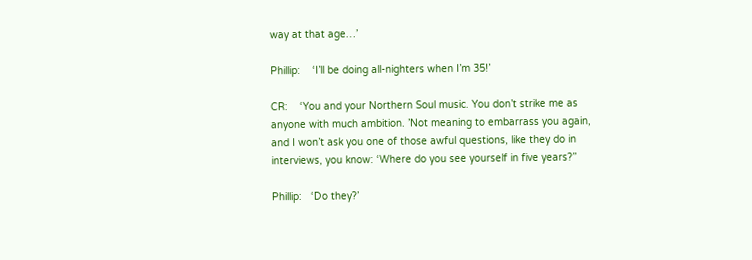way at that age…’

Phillip:    ‘I’ll be doing all-nighters when I’m 35!’

CR:    ‘You and your Northern Soul music. You don’t strike me as anyone with much ambition. ’Not meaning to embarrass you again, and I won’t ask you one of those awful questions, like they do in interviews, you know: ‘Where do you see yourself in five years?’’

Phillip:   ‘Do they?’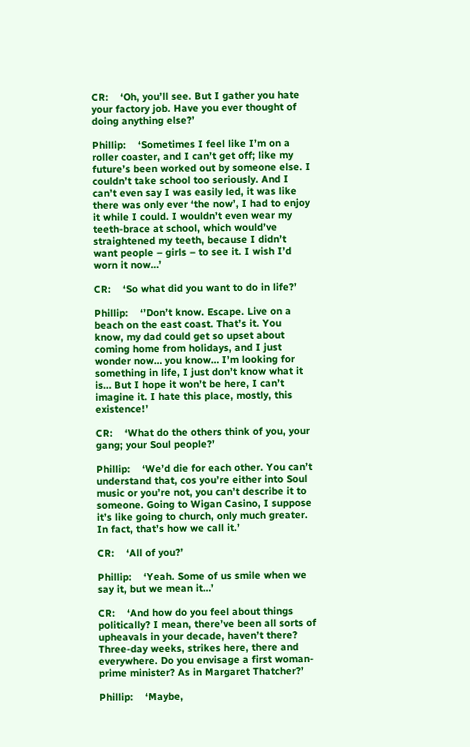CR:    ‘Oh, you’ll see. But I gather you hate your factory job. Have you ever thought of doing anything else?’

Phillip:    ‘Sometimes I feel like I’m on a roller coaster, and I can’t get off; like my future’s been worked out by someone else. I couldn’t take school too seriously. And I can’t even say I was easily led, it was like there was only ever ‘the now’, I had to enjoy it while I could. I wouldn’t even wear my teeth-brace at school, which would’ve straightened my teeth, because I didn’t want people – girls – to see it. I wish I’d worn it now…’

CR:    ‘So what did you want to do in life?’

Phillip:    ‘’Don’t know. Escape. Live on a beach on the east coast. That’s it. You know, my dad could get so upset about coming home from holidays, and I just wonder now… you know… I’m looking for something in life, I just don’t know what it is… But I hope it won’t be here, I can’t imagine it. I hate this place, mostly, this existence!’

CR:    ‘What do the others think of you, your gang; your Soul people?’

Phillip:    ‘We’d die for each other. You can’t understand that, cos you’re either into Soul music or you’re not, you can’t describe it to someone. Going to Wigan Casino, I suppose it’s like going to church, only much greater. In fact, that’s how we call it.’

CR:    ‘All of you?’

Phillip:    ‘Yeah. Some of us smile when we say it, but we mean it…’

CR:    ‘And how do you feel about things politically? I mean, there’ve been all sorts of upheavals in your decade, haven’t there? Three-day weeks, strikes here, there and everywhere. Do you envisage a first woman-prime minister? As in Margaret Thatcher?’

Phillip:    ‘Maybe,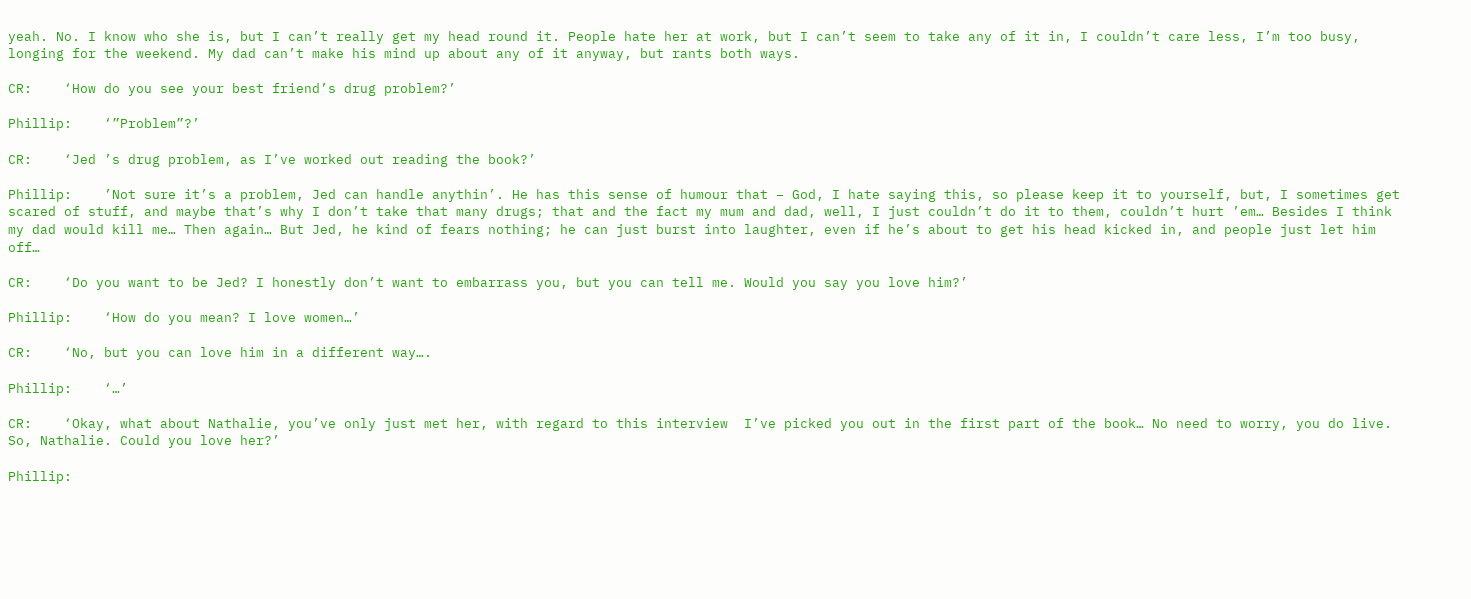yeah. No. I know who she is, but I can’t really get my head round it. People hate her at work, but I can’t seem to take any of it in, I couldn’t care less, I’m too busy, longing for the weekend. My dad can’t make his mind up about any of it anyway, but rants both ways.

CR:    ‘How do you see your best friend’s drug problem?’

Phillip:    ‘”Problem”?’

CR:    ‘Jed ’s drug problem, as I’ve worked out reading the book?’

Phillip:    ’Not sure it’s a problem, Jed can handle anythin’. He has this sense of humour that – God, I hate saying this, so please keep it to yourself, but, I sometimes get scared of stuff, and maybe that’s why I don’t take that many drugs; that and the fact my mum and dad, well, I just couldn’t do it to them, couldn’t hurt ’em… Besides I think my dad would kill me… Then again… But Jed, he kind of fears nothing; he can just burst into laughter, even if he’s about to get his head kicked in, and people just let him off…

CR:    ‘Do you want to be Jed? I honestly don’t want to embarrass you, but you can tell me. Would you say you love him?’

Phillip:    ‘How do you mean? I love women…’

CR:    ‘No, but you can love him in a different way….

Phillip:    ‘…’

CR:    ‘Okay, what about Nathalie, you’ve only just met her, with regard to this interview  I’ve picked you out in the first part of the book… No need to worry, you do live. So, Nathalie. Could you love her?’

Phillip: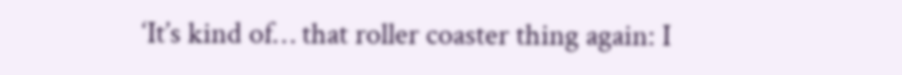‘It’s kind of… that roller coaster thing again: I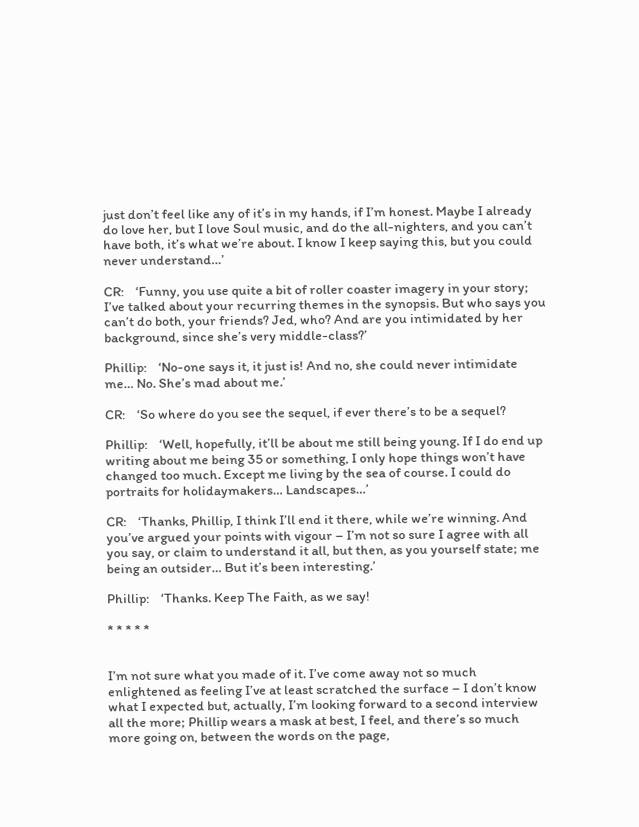just don’t feel like any of it’s in my hands, if I’m honest. Maybe I already do love her, but I love Soul music, and do the all-nighters, and you can’t have both, it’s what we’re about. I know I keep saying this, but you could never understand…’

CR:    ‘Funny, you use quite a bit of roller coaster imagery in your story; I’ve talked about your recurring themes in the synopsis. But who says you can’t do both, your friends? Jed, who? And are you intimidated by her background, since she’s very middle-class?’

Phillip:    ‘No-one says it, it just is! And no, she could never intimidate me… No. She’s mad about me.’

CR:    ‘So where do you see the sequel, if ever there’s to be a sequel?

Phillip:    ‘Well, hopefully, it’ll be about me still being young. If I do end up writing about me being 35 or something, I only hope things won’t have changed too much. Except me living by the sea of course. I could do portraits for holidaymakers… Landscapes…’

CR:    ‘Thanks, Phillip, I think I’ll end it there, while we’re winning. And you’ve argued your points with vigour – I’m not so sure I agree with all you say, or claim to understand it all, but then, as you yourself state; me being an outsider… But it’s been interesting.’

Phillip:    ‘Thanks. Keep The Faith, as we say!

* * * * *


I’m not sure what you made of it. I’ve come away not so much enlightened as feeling I’ve at least scratched the surface – I don’t know what I expected but, actually, I’m looking forward to a second interview all the more; Phillip wears a mask at best, I feel, and there’s so much more going on, between the words on the page,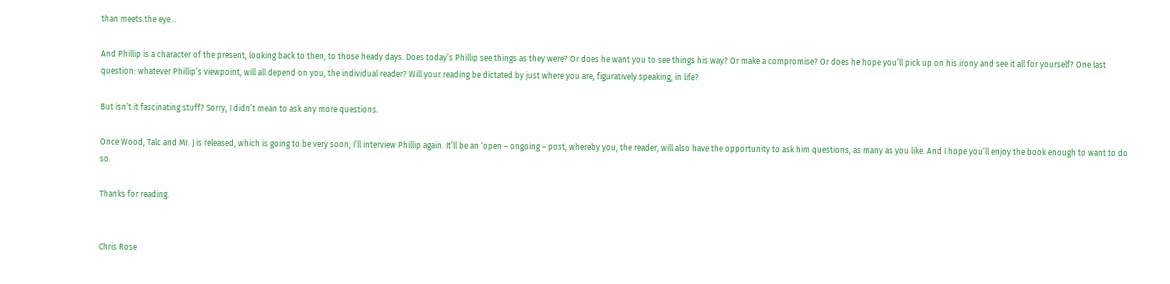than meets the eye…

And Phillip is a character of the present, looking back to then, to those heady days. Does today’s Phillip see things as they were? Or does he want you to see things his way? Or make a compromise? Or does he hope you’ll pick up on his irony and see it all for yourself? One last question: whatever Phillip’s viewpoint, will all depend on you, the individual reader? Will your reading be dictated by just where you are, figuratively speaking, in life?

But isn’t it fascinating stuff? Sorry, I didn’t mean to ask any more questions.

Once Wood, Talc and Mr. J is released, which is going to be very soon, I’ll interview Phillip again. It’ll be an ‘open – ongoing – post, whereby you, the reader, will also have the opportunity to ask him questions, as many as you like. And I hope you’ll enjoy the book enough to want to do so.

Thanks for reading.


Chris Rose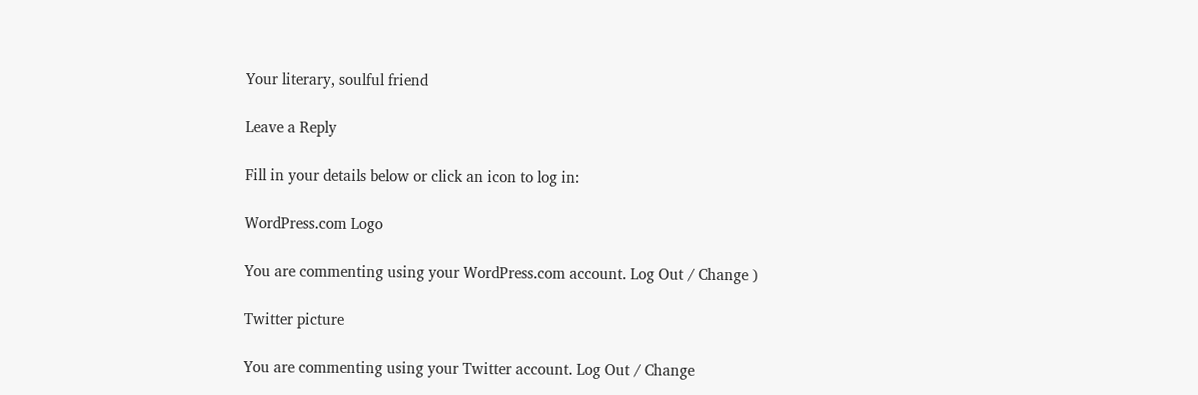Your literary, soulful friend

Leave a Reply

Fill in your details below or click an icon to log in:

WordPress.com Logo

You are commenting using your WordPress.com account. Log Out / Change )

Twitter picture

You are commenting using your Twitter account. Log Out / Change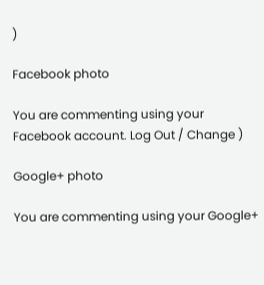)

Facebook photo

You are commenting using your Facebook account. Log Out / Change )

Google+ photo

You are commenting using your Google+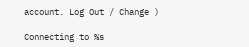account. Log Out / Change )

Connecting to %s